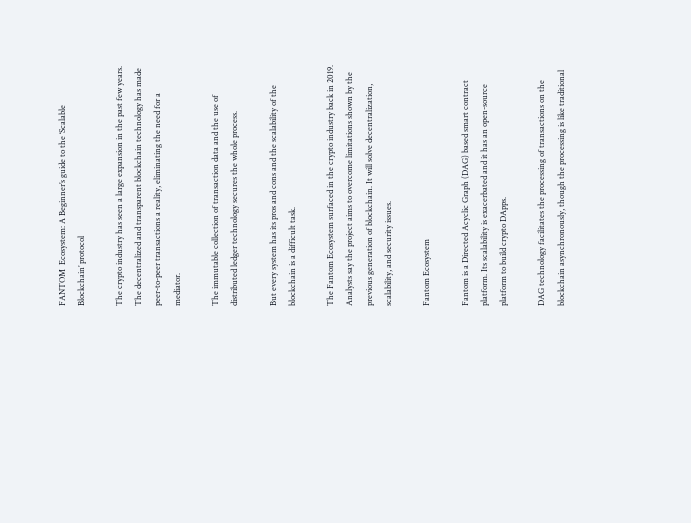FANTOM  Ecosystem: A Beginner’s guide to the ‘Scalable Blockchain’ protocol

The crypto industry has seen a large expansion in the past few years. The decentralized and transparent blockchain technology has made peer-to-peer transactions a reality, eliminating the need for a mediator.

The immutable collection of transaction data and the use of distributed ledger technology secures the whole process.

But every system has its pros and cons and the scalability of the blockchain is a difficult task.

The Fantom Ecosystem surfaced in the crypto industry back in 2019. Analysts say the project aims to overcome limitations shown by the previous generation of blockchain. It will solve decentralization, scalability, and security issues.

Fantom Ecosystem

Fantom is a Directed Acyclic Graph (DAG) based smart contract platform. Its scalability is exacerbated and it has an open-source platform to build crypto DApps.

DAG technology facilitates the processing of transactions on the blockchain asynchronously, though the processing is like traditional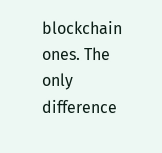blockchain ones. The only difference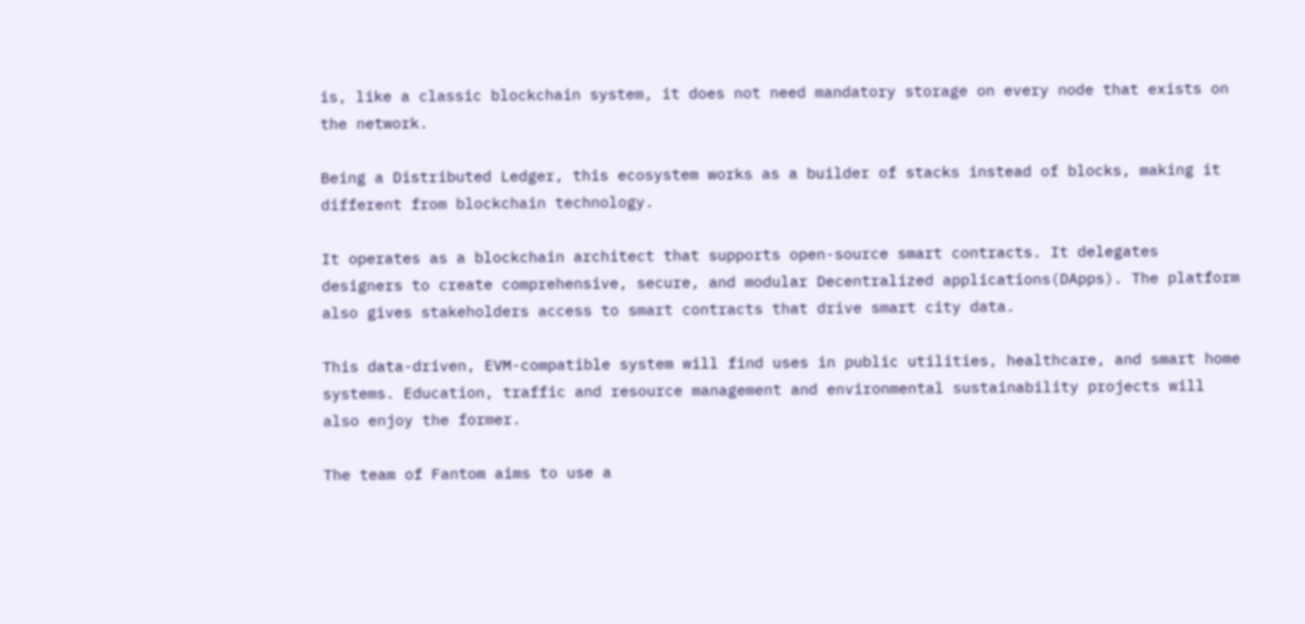is, like a classic blockchain system, it does not need mandatory storage on every node that exists on the network.

Being a Distributed Ledger, this ecosystem works as a builder of stacks instead of blocks, making it different from blockchain technology.

It operates as a blockchain architect that supports open-source smart contracts. It delegates designers to create comprehensive, secure, and modular Decentralized applications(DApps). The platform also gives stakeholders access to smart contracts that drive smart city data.

This data-driven, EVM-compatible system will find uses in public utilities, healthcare, and smart home systems. Education, traffic and resource management and environmental sustainability projects will also enjoy the former.

The team of Fantom aims to use a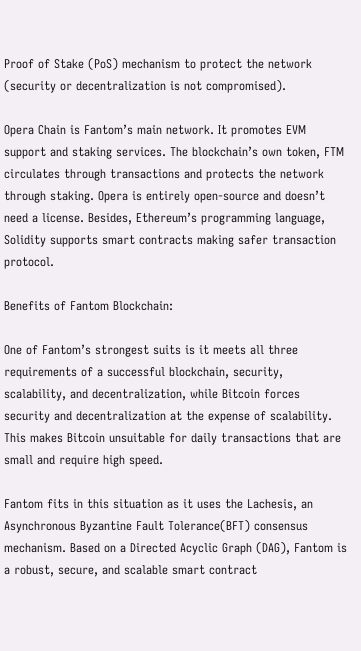Proof of Stake (PoS) mechanism to protect the network (security or decentralization is not compromised).

Opera Chain is Fantom’s main network. It promotes EVM support and staking services. The blockchain’s own token, FTM circulates through transactions and protects the network through staking. Opera is entirely open-source and doesn’t need a license. Besides, Ethereum’s programming language, Solidity supports smart contracts making safer transaction protocol.

Benefits of Fantom Blockchain:

One of Fantom’s strongest suits is it meets all three requirements of a successful blockchain, security, scalability, and decentralization, while Bitcoin forces security and decentralization at the expense of scalability. This makes Bitcoin unsuitable for daily transactions that are small and require high speed.

Fantom fits in this situation as it uses the Lachesis, an Asynchronous Byzantine Fault Tolerance(BFT) consensus mechanism. Based on a Directed Acyclic Graph (DAG), Fantom is a robust, secure, and scalable smart contract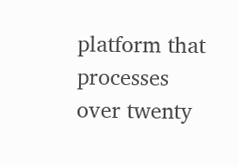platform that processes over twenty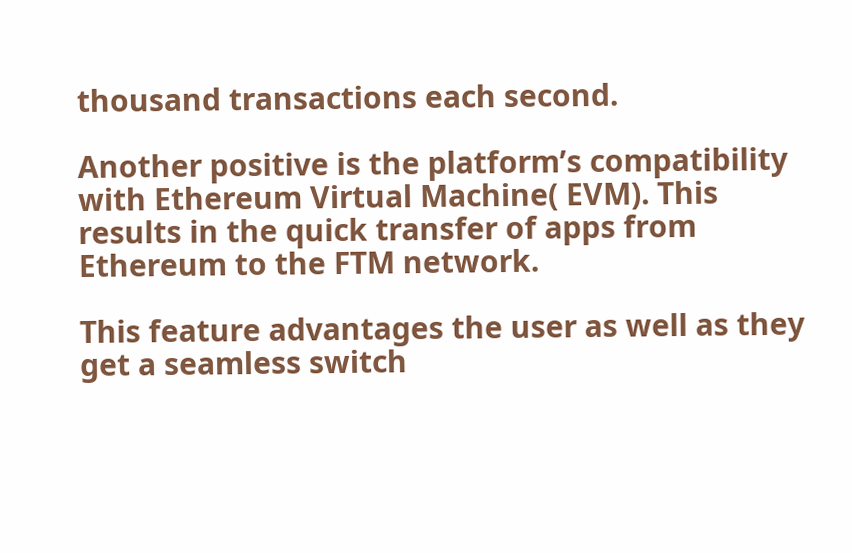thousand transactions each second.

Another positive is the platform’s compatibility with Ethereum Virtual Machine( EVM). This results in the quick transfer of apps from Ethereum to the FTM network.

This feature advantages the user as well as they get a seamless switch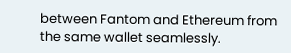between Fantom and Ethereum from the same wallet seamlessly.